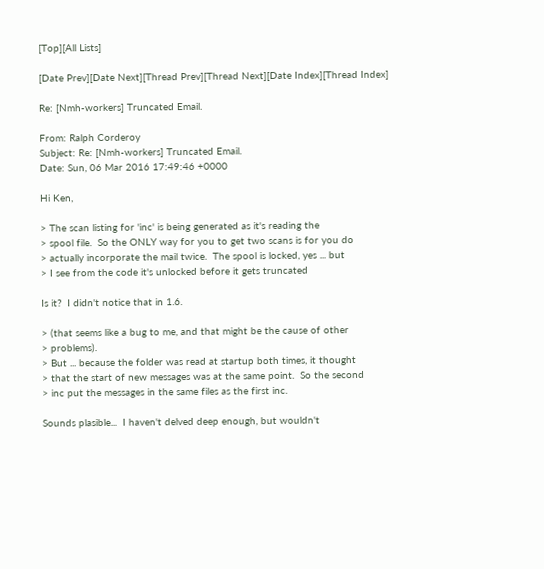[Top][All Lists]

[Date Prev][Date Next][Thread Prev][Thread Next][Date Index][Thread Index]

Re: [Nmh-workers] Truncated Email.

From: Ralph Corderoy
Subject: Re: [Nmh-workers] Truncated Email.
Date: Sun, 06 Mar 2016 17:49:46 +0000

Hi Ken,

> The scan listing for 'inc' is being generated as it's reading the
> spool file.  So the ONLY way for you to get two scans is for you do
> actually incorporate the mail twice.  The spool is locked, yes ... but
> I see from the code it's unlocked before it gets truncated

Is it?  I didn't notice that in 1.6.

> (that seems like a bug to me, and that might be the cause of other
> problems).
> But ... because the folder was read at startup both times, it thought
> that the start of new messages was at the same point.  So the second
> inc put the messages in the same files as the first inc.

Sounds plasible...  I haven't delved deep enough, but wouldn't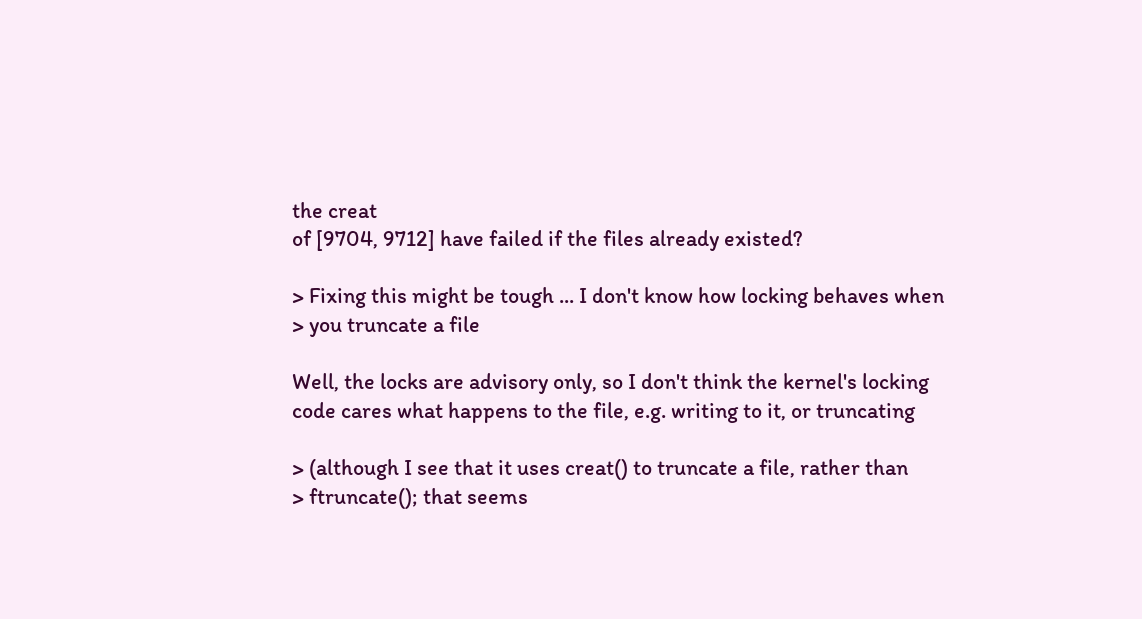the creat
of [9704, 9712] have failed if the files already existed?

> Fixing this might be tough ... I don't know how locking behaves when
> you truncate a file

Well, the locks are advisory only, so I don't think the kernel's locking
code cares what happens to the file, e.g. writing to it, or truncating

> (although I see that it uses creat() to truncate a file, rather than
> ftruncate(); that seems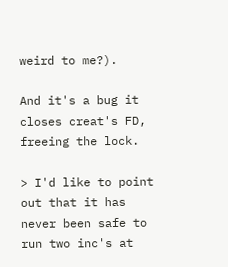weird to me?).

And it's a bug it closes creat's FD, freeing the lock.

> I'd like to point out that it has never been safe to run two inc's at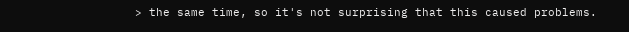> the same time, so it's not surprising that this caused problems.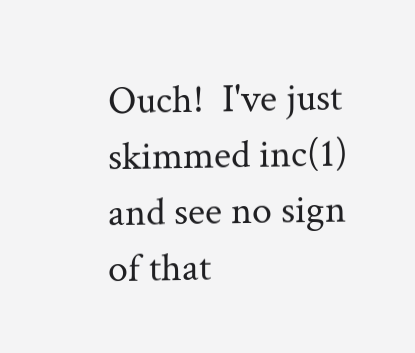Ouch!  I've just skimmed inc(1) and see no sign of that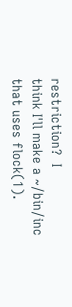restriction?  I
think I'll make a ~/bin/inc that uses flock(1).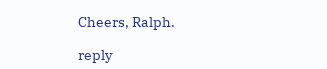Cheers, Ralph.

reply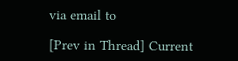via email to

[Prev in Thread] Current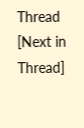Thread [Next in Thread]